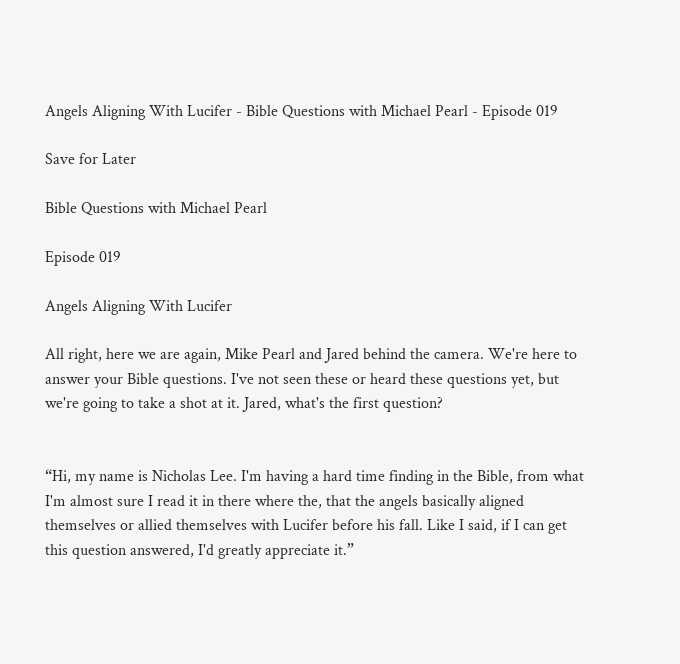Angels Aligning With Lucifer - Bible Questions with Michael Pearl - Episode 019

Save for Later

Bible Questions with Michael Pearl

Episode 019

Angels Aligning With Lucifer

All right, here we are again, Mike Pearl and Jared behind the camera. We're here to answer your Bible questions. I've not seen these or heard these questions yet, but we're going to take a shot at it. Jared, what's the first question?


“Hi, my name is Nicholas Lee. I'm having a hard time finding in the Bible, from what I'm almost sure I read it in there where the, that the angels basically aligned themselves or allied themselves with Lucifer before his fall. Like I said, if I can get this question answered, I'd greatly appreciate it.”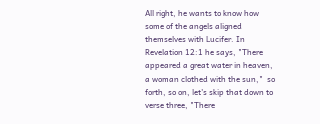All right, he wants to know how some of the angels aligned themselves with Lucifer. In Revelation 12:1 he says, "There appeared a great water in heaven, a woman clothed with the sun,"  so forth, so on, let's skip that down to verse three, "There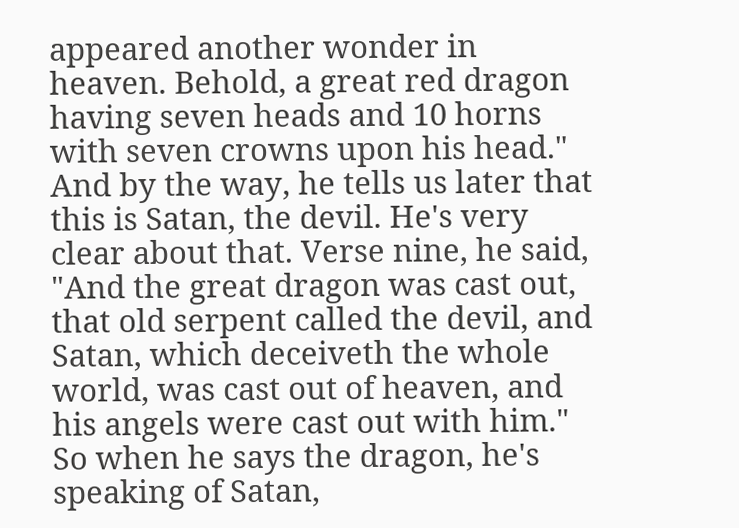appeared another wonder in heaven. Behold, a great red dragon having seven heads and 10 horns with seven crowns upon his head." And by the way, he tells us later that this is Satan, the devil. He's very clear about that. Verse nine, he said, "And the great dragon was cast out, that old serpent called the devil, and Satan, which deceiveth the whole world, was cast out of heaven, and his angels were cast out with him." So when he says the dragon, he's speaking of Satan,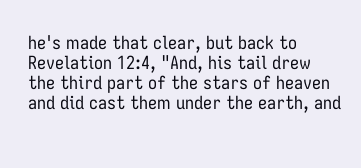he's made that clear, but back to Revelation 12:4, "And, his tail drew the third part of the stars of heaven and did cast them under the earth, and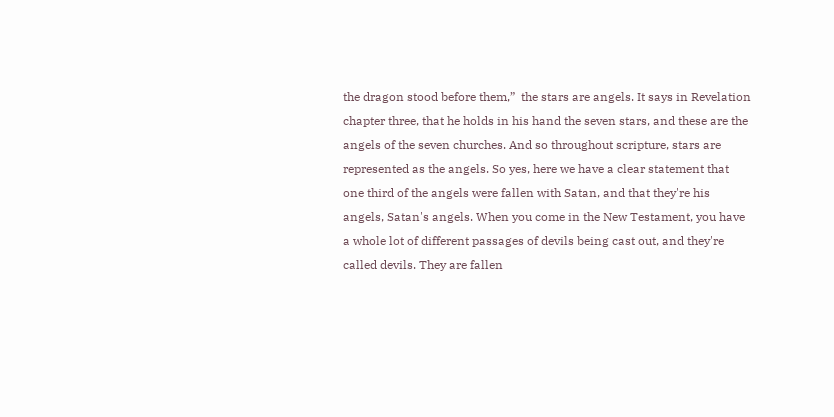the dragon stood before them,”  the stars are angels. It says in Revelation chapter three, that he holds in his hand the seven stars, and these are the angels of the seven churches. And so throughout scripture, stars are represented as the angels. So yes, here we have a clear statement that one third of the angels were fallen with Satan, and that they're his angels, Satan's angels. When you come in the New Testament, you have a whole lot of different passages of devils being cast out, and they're called devils. They are fallen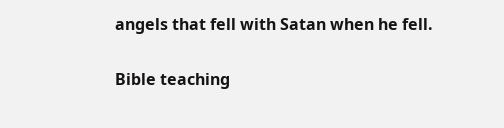angels that fell with Satan when he fell.

Bible teaching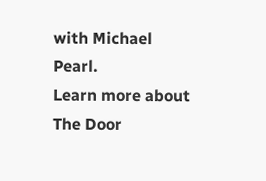with Michael Pearl.
Learn more about The Door